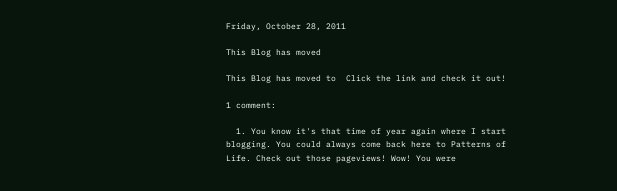Friday, October 28, 2011

This Blog has moved

This Blog has moved to  Click the link and check it out!

1 comment:

  1. You know it's that time of year again where I start blogging. You could always come back here to Patterns of Life. Check out those pageviews! Wow! You were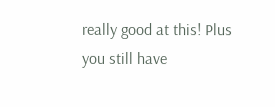really good at this! Plus you still have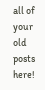all of your old posts here!